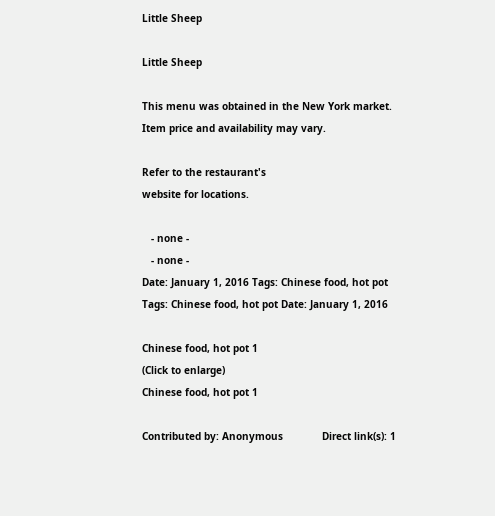Little Sheep

Little Sheep

This menu was obtained in the New York market.
Item price and availability may vary.

Refer to the restaurant's
website for locations.

   - none -
   - none -
Date: January 1, 2016 Tags: Chinese food, hot pot
Tags: Chinese food, hot pot Date: January 1, 2016

Chinese food, hot pot 1
(Click to enlarge)
Chinese food, hot pot 1

Contributed by: Anonymous             Direct link(s): 1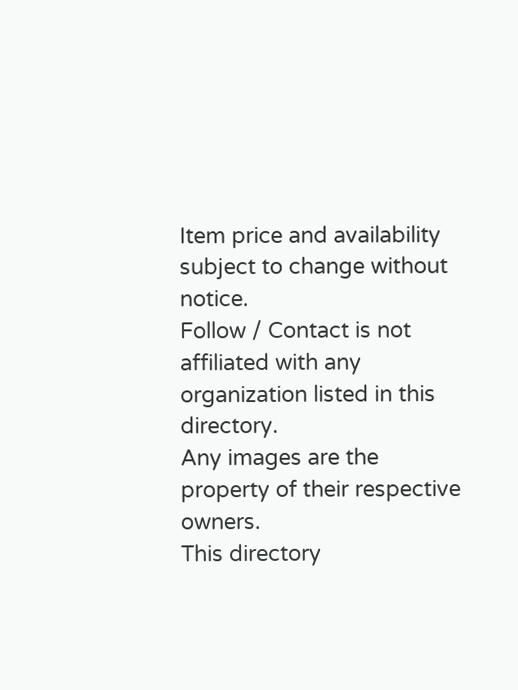Item price and availability
subject to change without notice.
Follow / Contact is not affiliated with any organization listed in this directory.
Any images are the property of their respective owners.
This directory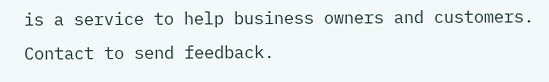is a service to help business owners and customers.
Contact to send feedback.